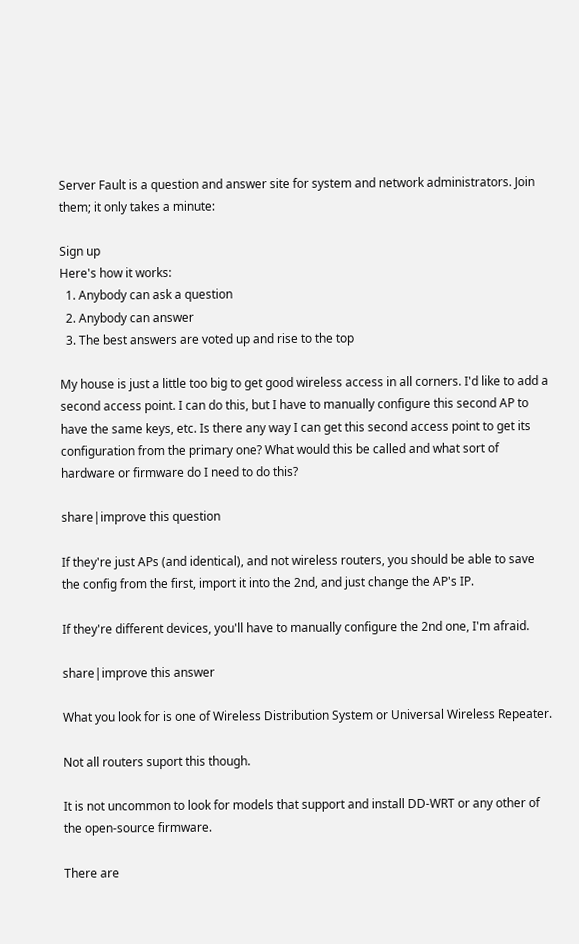Server Fault is a question and answer site for system and network administrators. Join them; it only takes a minute:

Sign up
Here's how it works:
  1. Anybody can ask a question
  2. Anybody can answer
  3. The best answers are voted up and rise to the top

My house is just a little too big to get good wireless access in all corners. I'd like to add a second access point. I can do this, but I have to manually configure this second AP to have the same keys, etc. Is there any way I can get this second access point to get its configuration from the primary one? What would this be called and what sort of hardware or firmware do I need to do this?

share|improve this question

If they're just APs (and identical), and not wireless routers, you should be able to save the config from the first, import it into the 2nd, and just change the AP's IP.

If they're different devices, you'll have to manually configure the 2nd one, I'm afraid.

share|improve this answer

What you look for is one of Wireless Distribution System or Universal Wireless Repeater.

Not all routers suport this though.

It is not uncommon to look for models that support and install DD-WRT or any other of the open-source firmware.

There are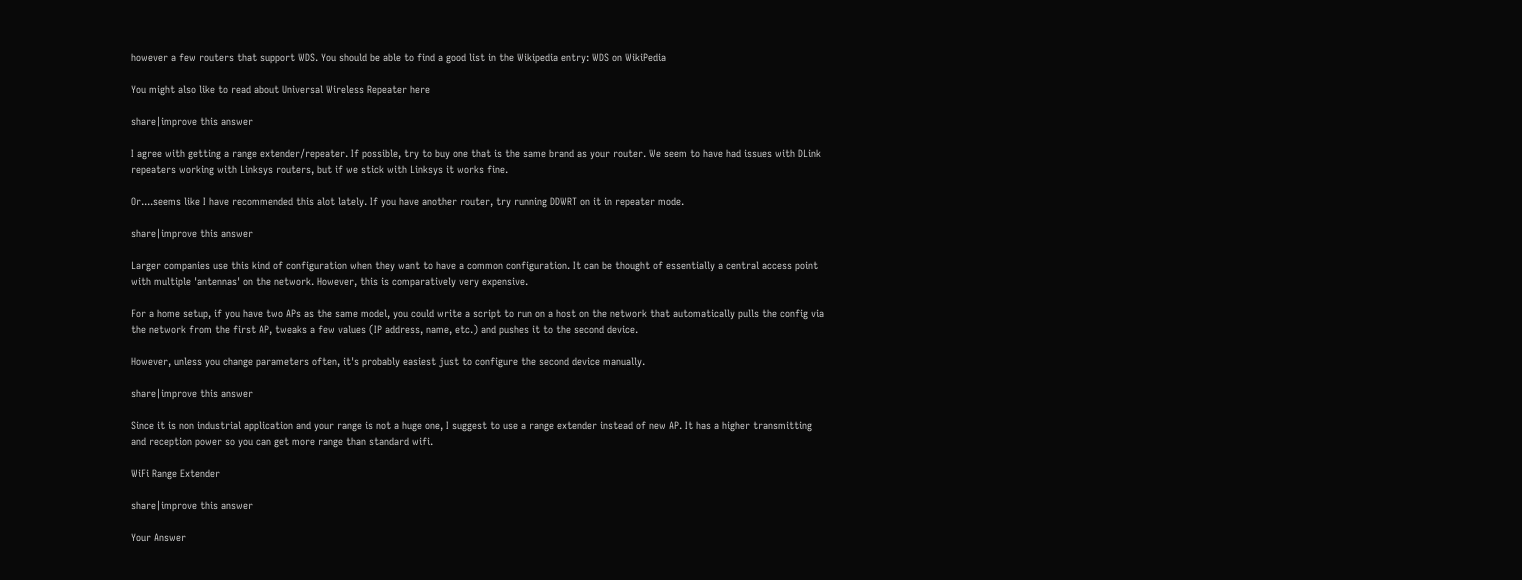however a few routers that support WDS. You should be able to find a good list in the Wikipedia entry: WDS on WikiPedia

You might also like to read about Universal Wireless Repeater here

share|improve this answer

I agree with getting a range extender/repeater. If possible, try to buy one that is the same brand as your router. We seem to have had issues with DLink repeaters working with Linksys routers, but if we stick with Linksys it works fine.

Or....seems like I have recommended this alot lately. If you have another router, try running DDWRT on it in repeater mode.

share|improve this answer

Larger companies use this kind of configuration when they want to have a common configuration. It can be thought of essentially a central access point with multiple 'antennas' on the network. However, this is comparatively very expensive.

For a home setup, if you have two APs as the same model, you could write a script to run on a host on the network that automatically pulls the config via the network from the first AP, tweaks a few values (IP address, name, etc.) and pushes it to the second device.

However, unless you change parameters often, it's probably easiest just to configure the second device manually.

share|improve this answer

Since it is non industrial application and your range is not a huge one, I suggest to use a range extender instead of new AP. It has a higher transmitting and reception power so you can get more range than standard wifi.

WiFi Range Extender

share|improve this answer

Your Answer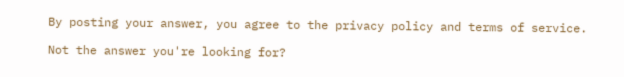By posting your answer, you agree to the privacy policy and terms of service.

Not the answer you're looking for?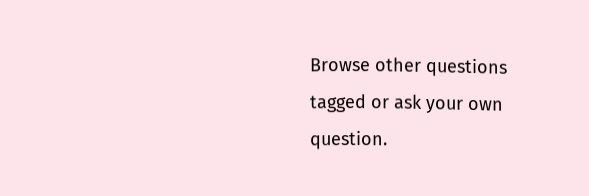Browse other questions tagged or ask your own question.